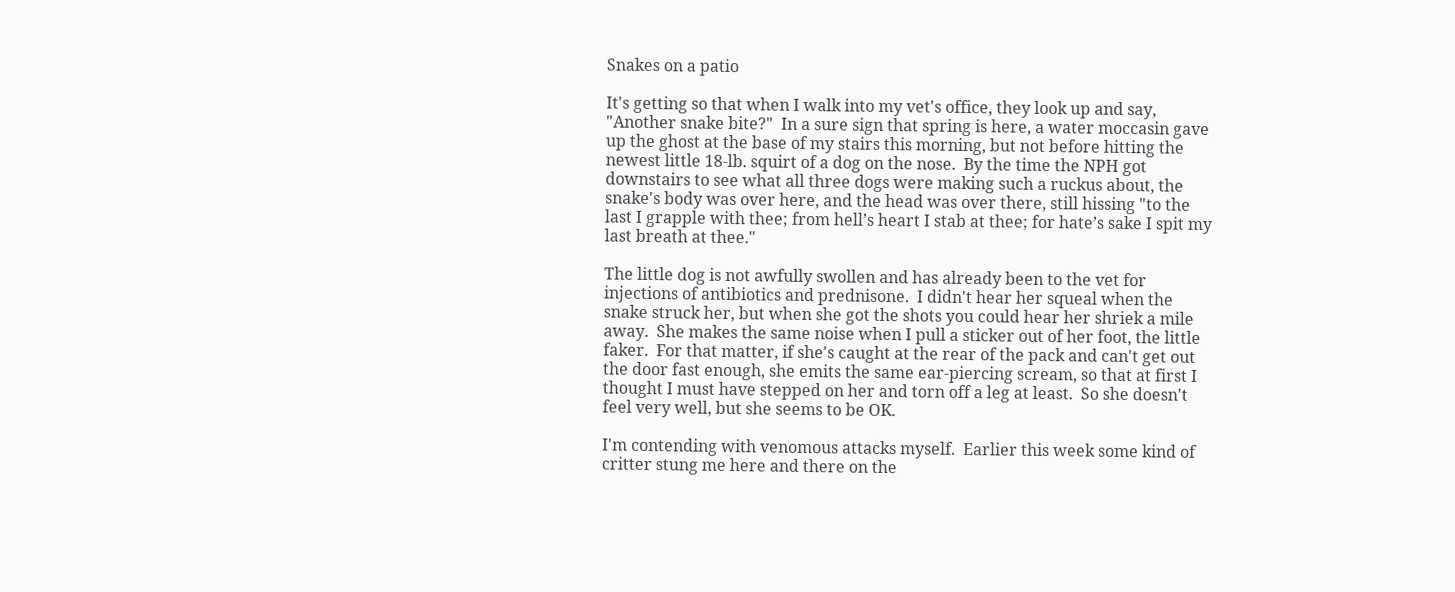Snakes on a patio

It's getting so that when I walk into my vet's office, they look up and say, "Another snake bite?"  In a sure sign that spring is here, a water moccasin gave up the ghost at the base of my stairs this morning, but not before hitting the newest little 18-lb. squirt of a dog on the nose.  By the time the NPH got downstairs to see what all three dogs were making such a ruckus about, the snake's body was over here, and the head was over there, still hissing "to the last I grapple with thee; from hell’s heart I stab at thee; for hate’s sake I spit my last breath at thee."

The little dog is not awfully swollen and has already been to the vet for injections of antibiotics and prednisone.  I didn't hear her squeal when the snake struck her, but when she got the shots you could hear her shriek a mile away.  She makes the same noise when I pull a sticker out of her foot, the little faker.  For that matter, if she's caught at the rear of the pack and can't get out the door fast enough, she emits the same ear-piercing scream, so that at first I thought I must have stepped on her and torn off a leg at least.  So she doesn't feel very well, but she seems to be OK.

I'm contending with venomous attacks myself.  Earlier this week some kind of critter stung me here and there on the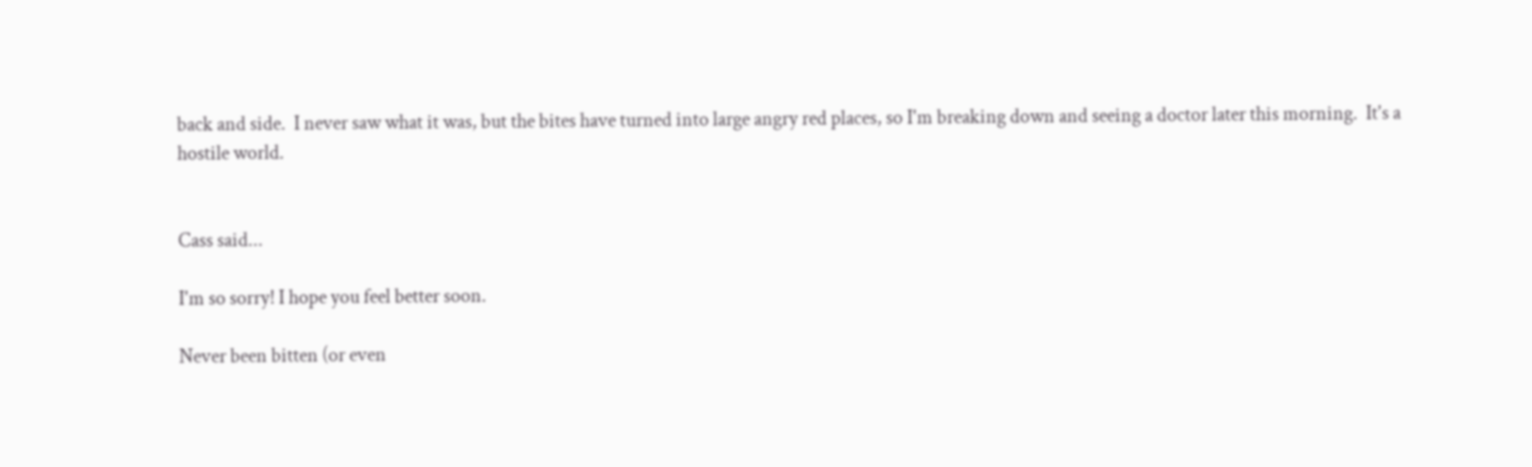back and side.  I never saw what it was, but the bites have turned into large angry red places, so I'm breaking down and seeing a doctor later this morning.  It's a hostile world.


Cass said...

I'm so sorry! I hope you feel better soon.

Never been bitten (or even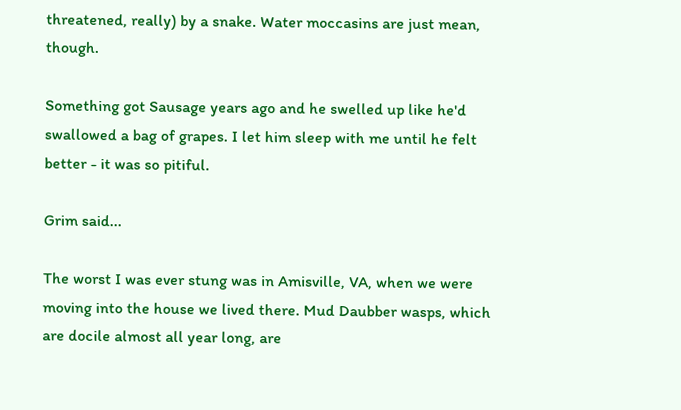threatened, really) by a snake. Water moccasins are just mean, though.

Something got Sausage years ago and he swelled up like he'd swallowed a bag of grapes. I let him sleep with me until he felt better - it was so pitiful.

Grim said...

The worst I was ever stung was in Amisville, VA, when we were moving into the house we lived there. Mud Daubber wasps, which are docile almost all year long, are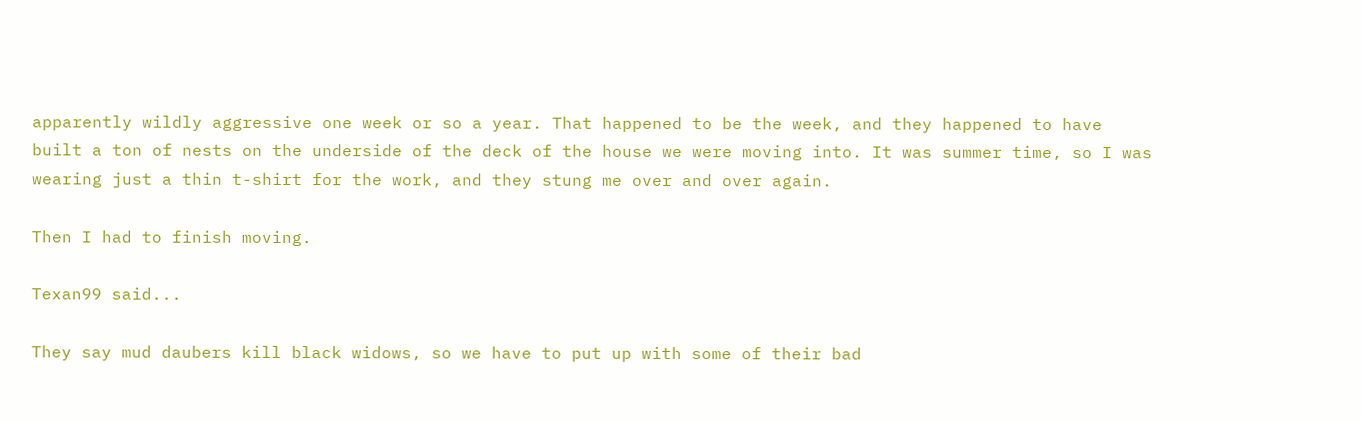apparently wildly aggressive one week or so a year. That happened to be the week, and they happened to have built a ton of nests on the underside of the deck of the house we were moving into. It was summer time, so I was wearing just a thin t-shirt for the work, and they stung me over and over again.

Then I had to finish moving.

Texan99 said...

They say mud daubers kill black widows, so we have to put up with some of their bad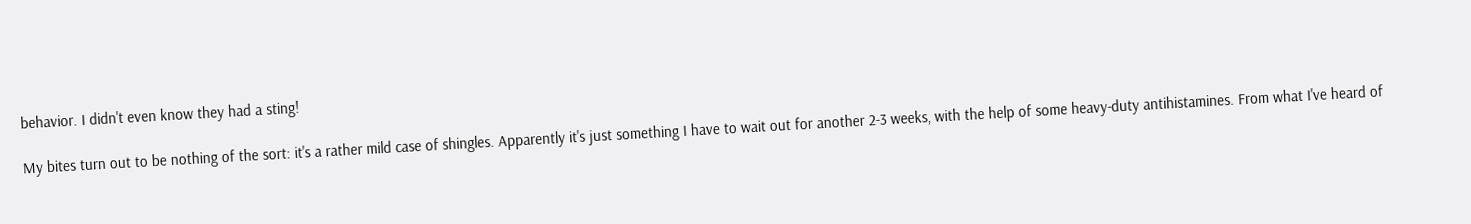behavior. I didn't even know they had a sting!

My bites turn out to be nothing of the sort: it's a rather mild case of shingles. Apparently it's just something I have to wait out for another 2-3 weeks, with the help of some heavy-duty antihistamines. From what I've heard of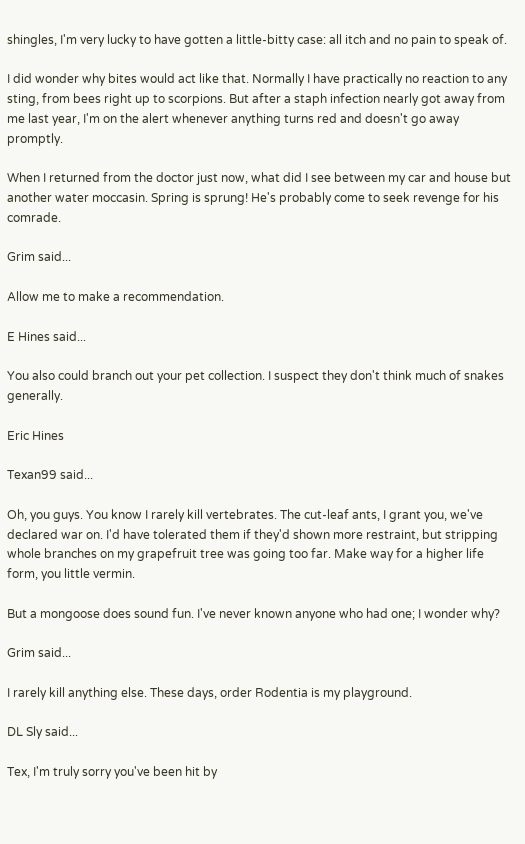shingles, I'm very lucky to have gotten a little-bitty case: all itch and no pain to speak of.

I did wonder why bites would act like that. Normally I have practically no reaction to any sting, from bees right up to scorpions. But after a staph infection nearly got away from me last year, I'm on the alert whenever anything turns red and doesn't go away promptly.

When I returned from the doctor just now, what did I see between my car and house but another water moccasin. Spring is sprung! He's probably come to seek revenge for his comrade.

Grim said...

Allow me to make a recommendation.

E Hines said...

You also could branch out your pet collection. I suspect they don't think much of snakes generally.

Eric Hines

Texan99 said...

Oh, you guys. You know I rarely kill vertebrates. The cut-leaf ants, I grant you, we've declared war on. I'd have tolerated them if they'd shown more restraint, but stripping whole branches on my grapefruit tree was going too far. Make way for a higher life form, you little vermin.

But a mongoose does sound fun. I've never known anyone who had one; I wonder why?

Grim said...

I rarely kill anything else. These days, order Rodentia is my playground.

DL Sly said...

Tex, I'm truly sorry you've been hit by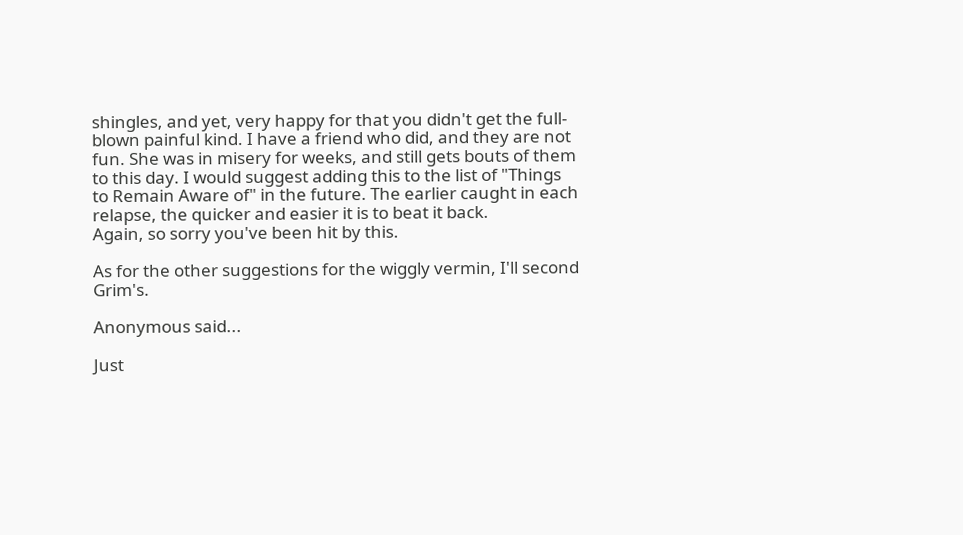shingles, and yet, very happy for that you didn't get the full-blown painful kind. I have a friend who did, and they are not fun. She was in misery for weeks, and still gets bouts of them to this day. I would suggest adding this to the list of "Things to Remain Aware of" in the future. The earlier caught in each relapse, the quicker and easier it is to beat it back.
Again, so sorry you've been hit by this.

As for the other suggestions for the wiggly vermin, I'll second Grim's.

Anonymous said...

Just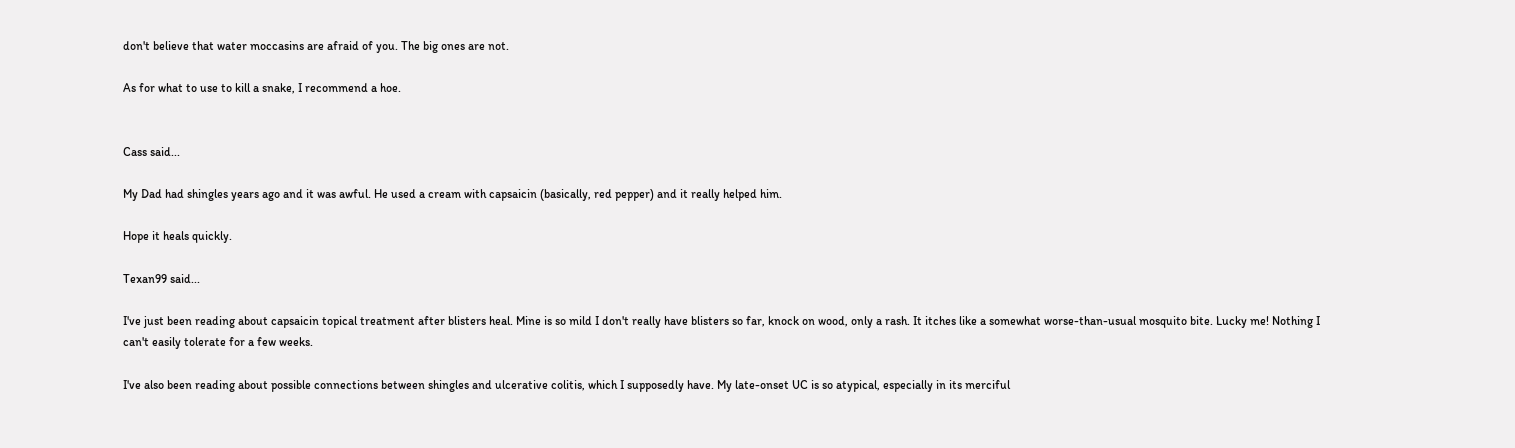don't believe that water moccasins are afraid of you. The big ones are not.

As for what to use to kill a snake, I recommend a hoe.


Cass said...

My Dad had shingles years ago and it was awful. He used a cream with capsaicin (basically, red pepper) and it really helped him.

Hope it heals quickly.

Texan99 said...

I've just been reading about capsaicin topical treatment after blisters heal. Mine is so mild I don't really have blisters so far, knock on wood, only a rash. It itches like a somewhat worse-than-usual mosquito bite. Lucky me! Nothing I can't easily tolerate for a few weeks.

I've also been reading about possible connections between shingles and ulcerative colitis, which I supposedly have. My late-onset UC is so atypical, especially in its merciful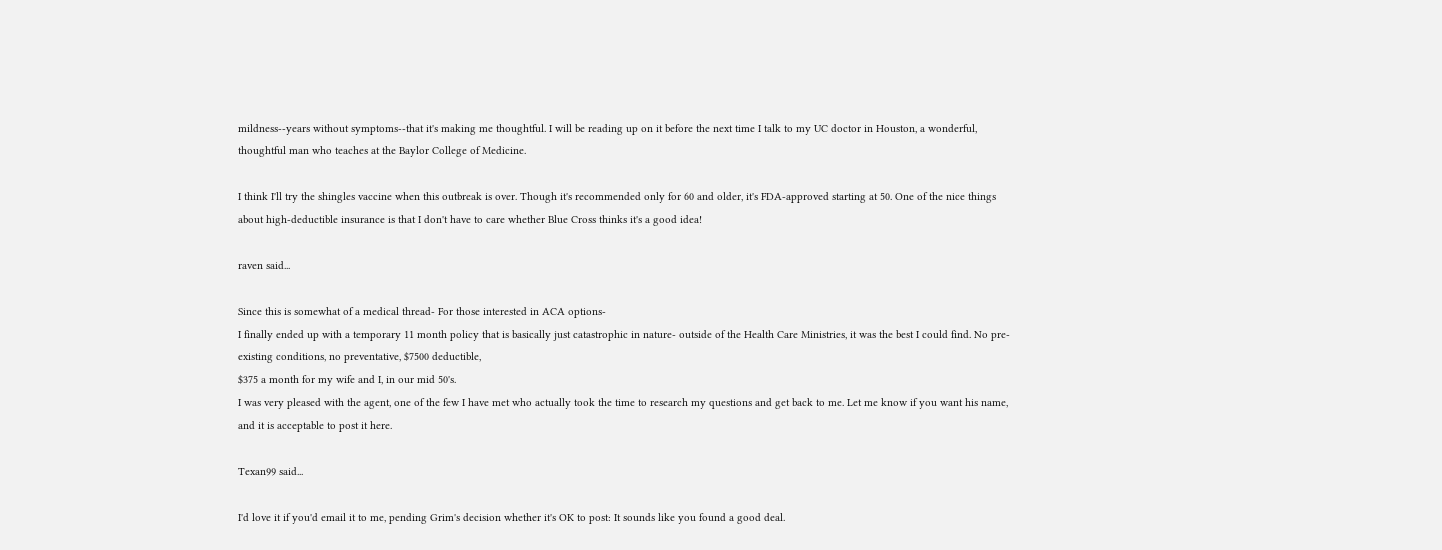mildness--years without symptoms--that it's making me thoughtful. I will be reading up on it before the next time I talk to my UC doctor in Houston, a wonderful, thoughtful man who teaches at the Baylor College of Medicine.

I think I'll try the shingles vaccine when this outbreak is over. Though it's recommended only for 60 and older, it's FDA-approved starting at 50. One of the nice things about high-deductible insurance is that I don't have to care whether Blue Cross thinks it's a good idea!

raven said...

Since this is somewhat of a medical thread- For those interested in ACA options-
I finally ended up with a temporary 11 month policy that is basically just catastrophic in nature- outside of the Health Care Ministries, it was the best I could find. No pre-existing conditions, no preventative, $7500 deductible,
$375 a month for my wife and I, in our mid 50's.
I was very pleased with the agent, one of the few I have met who actually took the time to research my questions and get back to me. Let me know if you want his name, and it is acceptable to post it here.

Texan99 said...

I'd love it if you'd email it to me, pending Grim's decision whether it's OK to post: It sounds like you found a good deal.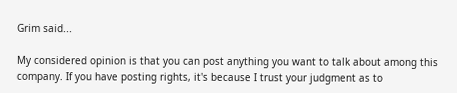Grim said...

My considered opinion is that you can post anything you want to talk about among this company. If you have posting rights, it's because I trust your judgment as to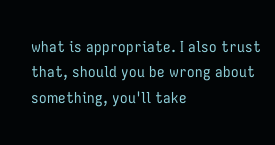what is appropriate. I also trust that, should you be wrong about something, you'll take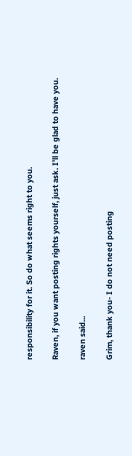responsibility for it. So do what seems right to you.

Raven, if you want posting rights yourself, just ask. I'll be glad to have you.

raven said...

Grim, thank you- I do not need posting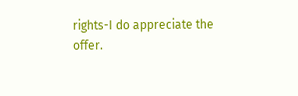rights-I do appreciate the offer.